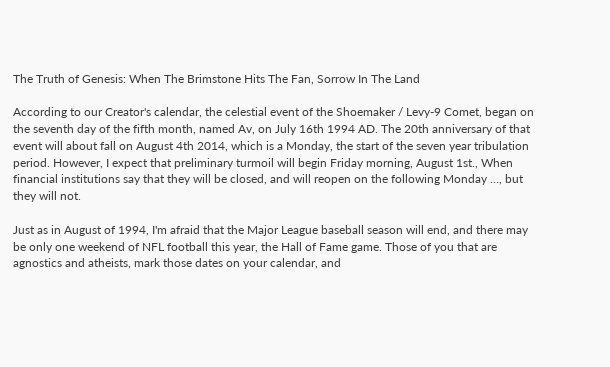The Truth of Genesis: When The Brimstone Hits The Fan, Sorrow In The Land

According to our Creator's calendar, the celestial event of the Shoemaker / Levy-9 Comet, began on the seventh day of the fifth month, named Av, on July 16th 1994 AD. The 20th anniversary of that event will about fall on August 4th 2014, which is a Monday, the start of the seven year tribulation period. However, I expect that preliminary turmoil will begin Friday morning, August 1st., When financial institutions say that they will be closed, and will reopen on the following Monday …, but they will not.

Just as in August of 1994, I'm afraid that the Major League baseball season will end, and there may be only one weekend of NFL football this year, the Hall of Fame game. Those of you that are agnostics and atheists, mark those dates on your calendar, and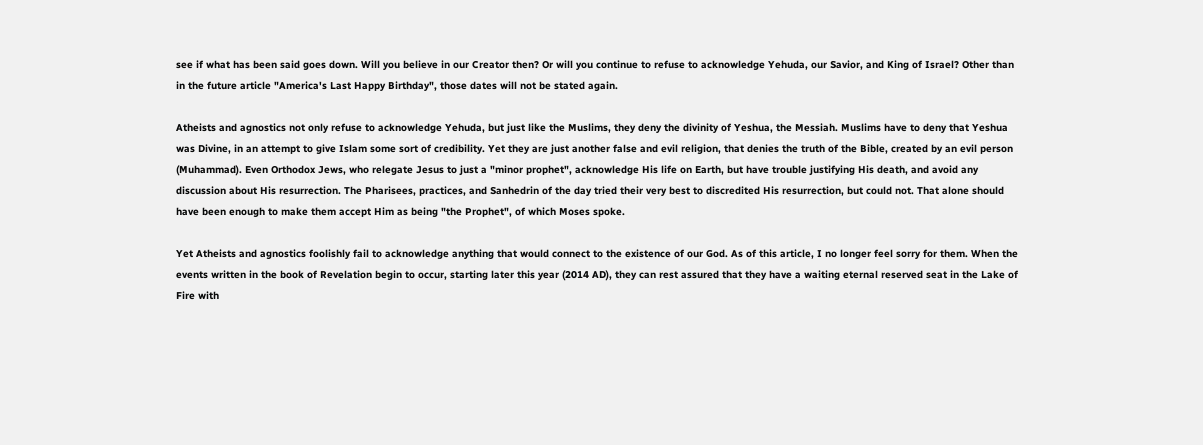see if what has been said goes down. Will you believe in our Creator then? Or will you continue to refuse to acknowledge Yehuda, our Savior, and King of Israel? Other than in the future article "America's Last Happy Birthday", those dates will not be stated again.

Atheists and agnostics not only refuse to acknowledge Yehuda, but just like the Muslims, they deny the divinity of Yeshua, the Messiah. Muslims have to deny that Yeshua was Divine, in an attempt to give Islam some sort of credibility. Yet they are just another false and evil religion, that denies the truth of the Bible, created by an evil person (Muhammad). Even Orthodox Jews, who relegate Jesus to just a "minor prophet", acknowledge His life on Earth, but have trouble justifying His death, and avoid any discussion about His resurrection. The Pharisees, practices, and Sanhedrin of the day tried their very best to discredited His resurrection, but could not. That alone should have been enough to make them accept Him as being "the Prophet", of which Moses spoke.

Yet Atheists and agnostics foolishly fail to acknowledge anything that would connect to the existence of our God. As of this article, I no longer feel sorry for them. When the events written in the book of Revelation begin to occur, starting later this year (2014 AD), they can rest assured that they have a waiting eternal reserved seat in the Lake of Fire with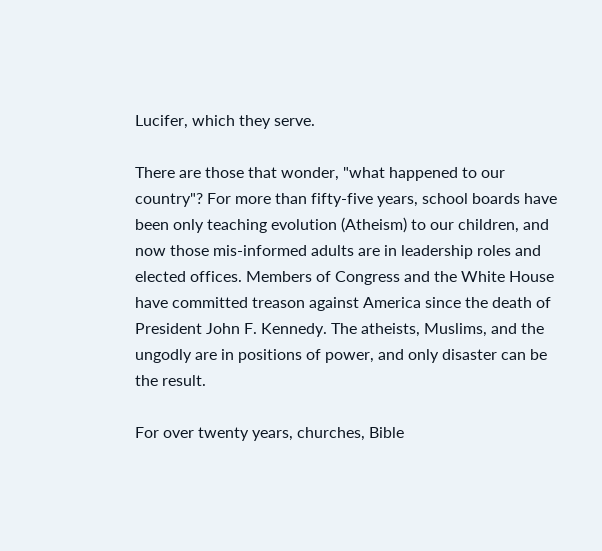Lucifer, which they serve.

There are those that wonder, "what happened to our country"? For more than fifty-five years, school boards have been only teaching evolution (Atheism) to our children, and now those mis-informed adults are in leadership roles and elected offices. Members of Congress and the White House have committed treason against America since the death of President John F. Kennedy. The atheists, Muslims, and the ungodly are in positions of power, and only disaster can be the result.

For over twenty years, churches, Bible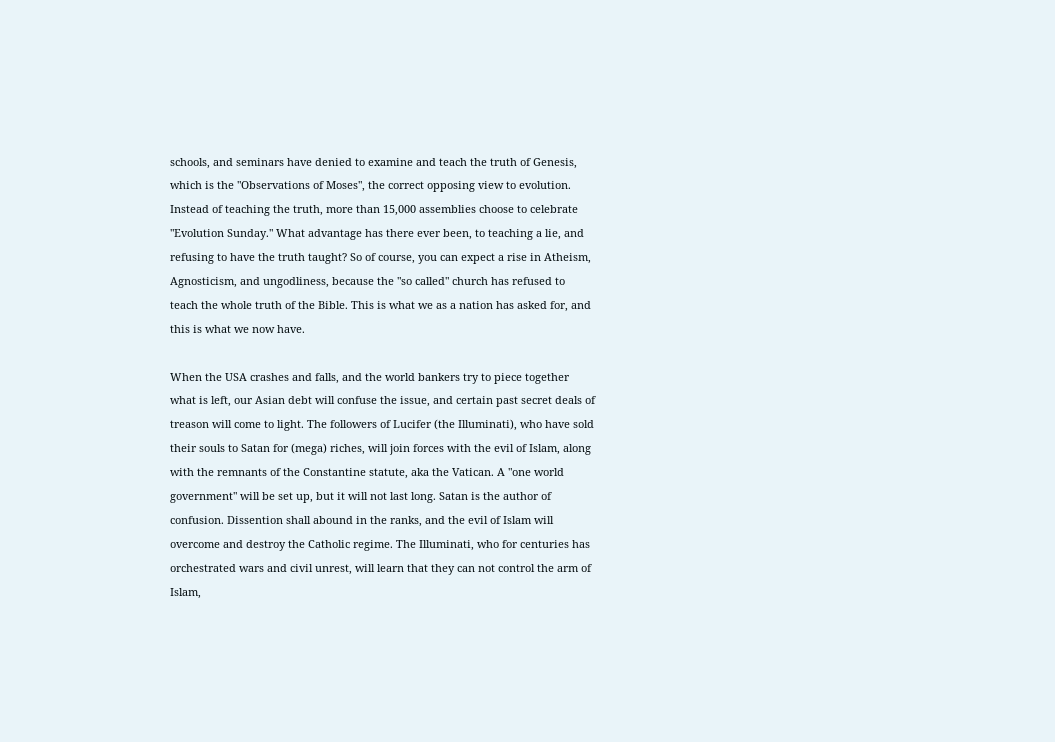schools, and seminars have denied to examine and teach the truth of Genesis, which is the "Observations of Moses", the correct opposing view to evolution. Instead of teaching the truth, more than 15,000 assemblies choose to celebrate "Evolution Sunday." What advantage has there ever been, to teaching a lie, and refusing to have the truth taught? So of course, you can expect a rise in Atheism, Agnosticism, and ungodliness, because the "so called" church has refused to teach the whole truth of the Bible. This is what we as a nation has asked for, and this is what we now have.

When the USA crashes and falls, and the world bankers try to piece together what is left, our Asian debt will confuse the issue, and certain past secret deals of treason will come to light. The followers of Lucifer (the Illuminati), who have sold their souls to Satan for (mega) riches, will join forces with the evil of Islam, along with the remnants of the Constantine statute, aka the Vatican. A "one world government" will be set up, but it will not last long. Satan is the author of confusion. Dissention shall abound in the ranks, and the evil of Islam will overcome and destroy the Catholic regime. The Illuminati, who for centuries has orchestrated wars and civil unrest, will learn that they can not control the arm of Islam,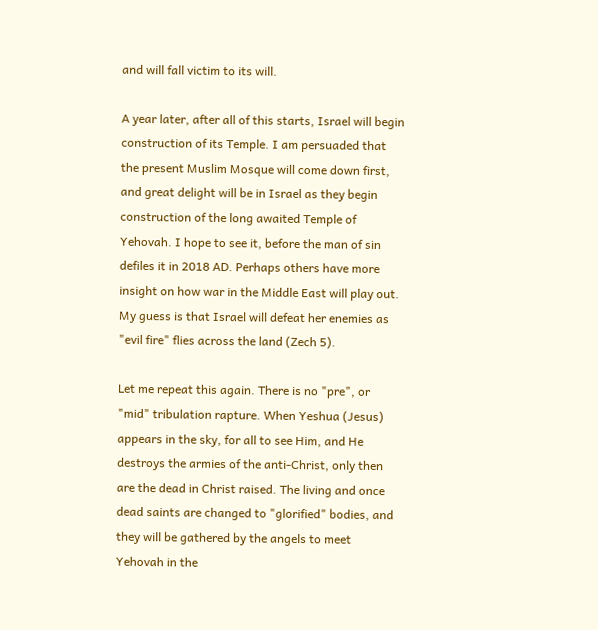and will fall victim to its will.

A year later, after all of this starts, Israel will begin construction of its Temple. I am persuaded that the present Muslim Mosque will come down first, and great delight will be in Israel as they begin construction of the long awaited Temple of Yehovah. I hope to see it, before the man of sin defiles it in 2018 AD. Perhaps others have more insight on how war in the Middle East will play out. My guess is that Israel will defeat her enemies as "evil fire" flies across the land (Zech 5).

Let me repeat this again. There is no "pre", or "mid" tribulation rapture. When Yeshua (Jesus) appears in the sky, for all to see Him, and He destroys the armies of the anti-Christ, only then are the dead in Christ raised. The living and once dead saints are changed to "glorified" bodies, and they will be gathered by the angels to meet Yehovah in the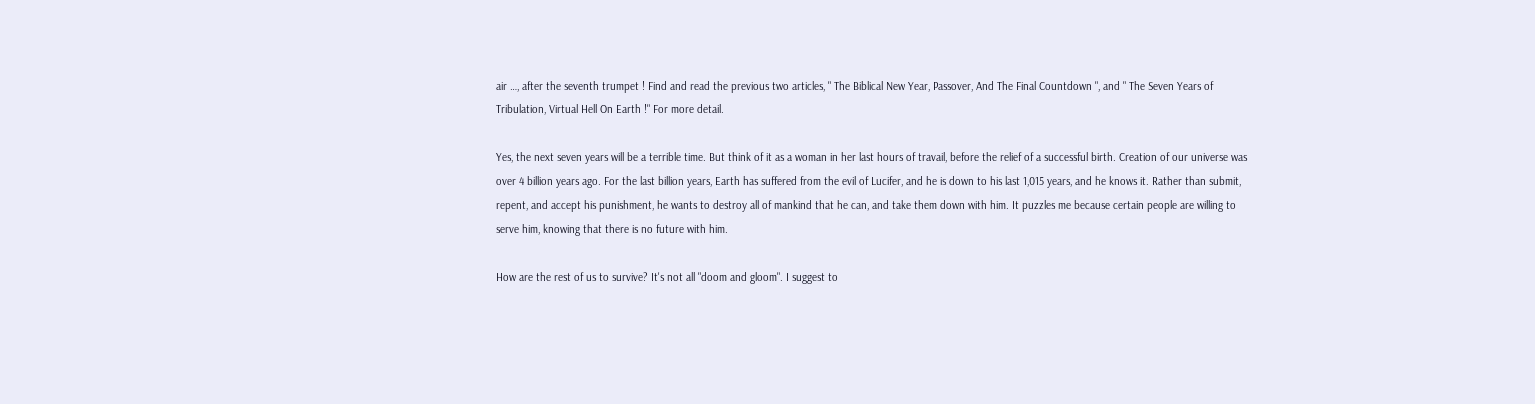air …, after the seventh trumpet ! Find and read the previous two articles, " The Biblical New Year, Passover, And The Final Countdown ", and " The Seven Years of Tribulation, Virtual Hell On Earth !" For more detail.

Yes, the next seven years will be a terrible time. But think of it as a woman in her last hours of travail, before the relief of a successful birth. Creation of our universe was over 4 billion years ago. For the last billion years, Earth has suffered from the evil of Lucifer, and he is down to his last 1,015 years, and he knows it. Rather than submit, repent, and accept his punishment, he wants to destroy all of mankind that he can, and take them down with him. It puzzles me because certain people are willing to serve him, knowing that there is no future with him.

How are the rest of us to survive? It's not all "doom and gloom". I suggest to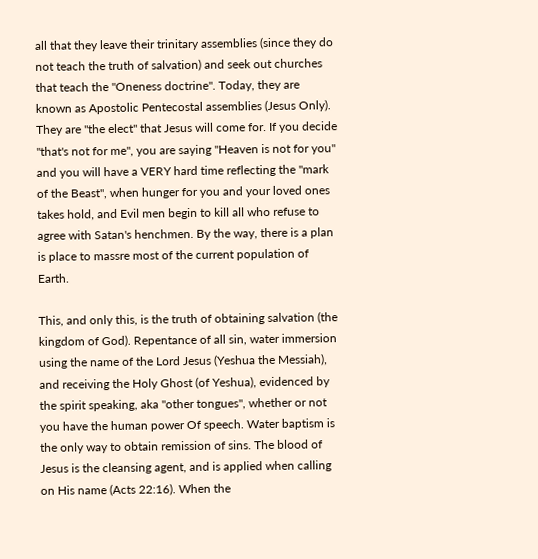all that they leave their trinitary assemblies (since they do not teach the truth of salvation) and seek out churches that teach the "Oneness doctrine". Today, they are known as Apostolic Pentecostal assemblies (Jesus Only). They are "the elect" that Jesus will come for. If you decide "that's not for me", you are saying "Heaven is not for you" and you will have a VERY hard time reflecting the "mark of the Beast", when hunger for you and your loved ones takes hold, and Evil men begin to kill all who refuse to agree with Satan's henchmen. By the way, there is a plan is place to massre most of the current population of Earth.

This, and only this, is the truth of obtaining salvation (the kingdom of God). Repentance of all sin, water immersion using the name of the Lord Jesus (Yeshua the Messiah), and receiving the Holy Ghost (of Yeshua), evidenced by the spirit speaking, aka "other tongues", whether or not you have the human power Of speech. Water baptism is the only way to obtain remission of sins. The blood of Jesus is the cleansing agent, and is applied when calling on His name (Acts 22:16). When the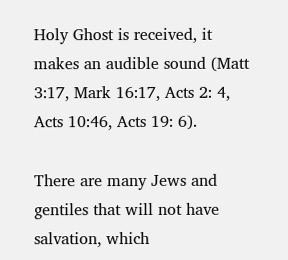Holy Ghost is received, it makes an audible sound (Matt 3:17, Mark 16:17, Acts 2: 4, Acts 10:46, Acts 19: 6).

There are many Jews and gentiles that will not have salvation, which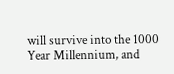will survive into the 1000 Year Millennium, and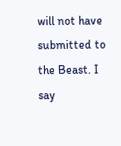will not have submitted to the Beast. I say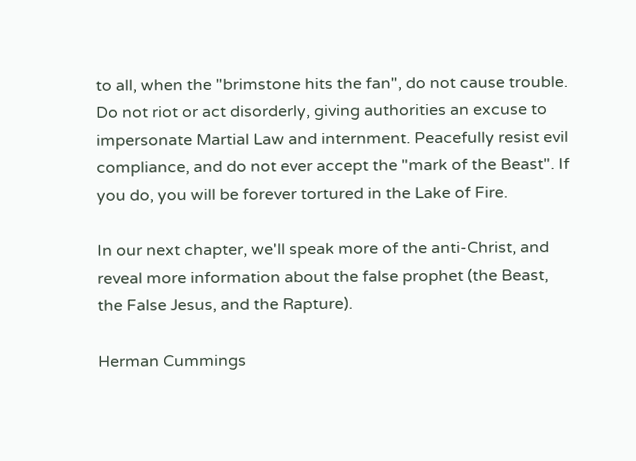to all, when the "brimstone hits the fan", do not cause trouble. Do not riot or act disorderly, giving authorities an excuse to impersonate Martial Law and internment. Peacefully resist evil compliance, and do not ever accept the "mark of the Beast". If you do, you will be forever tortured in the Lake of Fire.

In our next chapter, we'll speak more of the anti-Christ, and reveal more information about the false prophet (the Beast, the False Jesus, and the Rapture).

Herman Cummings